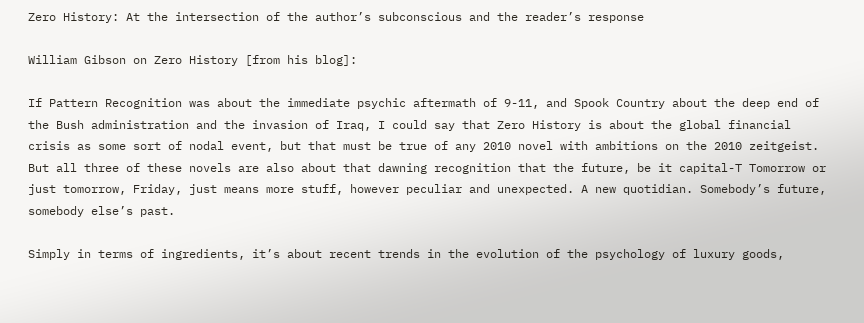Zero History: At the intersection of the author’s subconscious and the reader’s response

William Gibson on Zero History [from his blog]:

If Pattern Recognition was about the immediate psychic aftermath of 9-11, and Spook Country about the deep end of the Bush administration and the invasion of Iraq, I could say that Zero History is about the global financial crisis as some sort of nodal event, but that must be true of any 2010 novel with ambitions on the 2010 zeitgeist. But all three of these novels are also about that dawning recognition that the future, be it capital-T Tomorrow or just tomorrow, Friday, just means more stuff, however peculiar and unexpected. A new quotidian. Somebody’s future, somebody else’s past.

Simply in terms of ingredients, it’s about recent trends in the evolution of the psychology of luxury goods,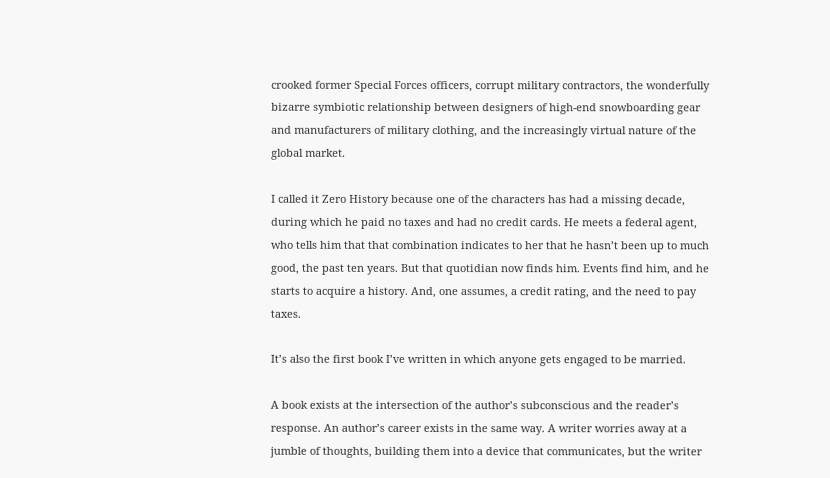crooked former Special Forces officers, corrupt military contractors, the wonderfully bizarre symbiotic relationship between designers of high-end snowboarding gear and manufacturers of military clothing, and the increasingly virtual nature of the global market.

I called it Zero History because one of the characters has had a missing decade, during which he paid no taxes and had no credit cards. He meets a federal agent, who tells him that that combination indicates to her that he hasn’t been up to much good, the past ten years. But that quotidian now finds him. Events find him, and he starts to acquire a history. And, one assumes, a credit rating, and the need to pay taxes.

It’s also the first book I’ve written in which anyone gets engaged to be married.

A book exists at the intersection of the author’s subconscious and the reader’s response. An author’s career exists in the same way. A writer worries away at a jumble of thoughts, building them into a device that communicates, but the writer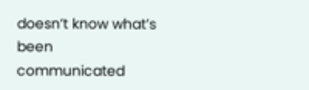doesn’t know what’s been communicated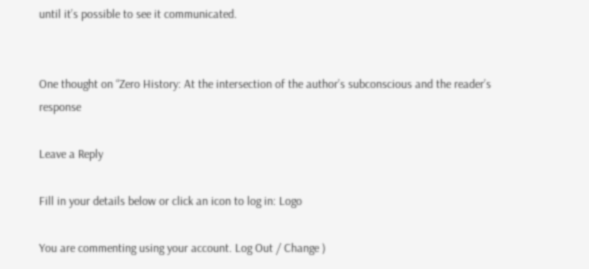until it’s possible to see it communicated.


One thought on “Zero History: At the intersection of the author’s subconscious and the reader’s response

Leave a Reply

Fill in your details below or click an icon to log in: Logo

You are commenting using your account. Log Out / Change )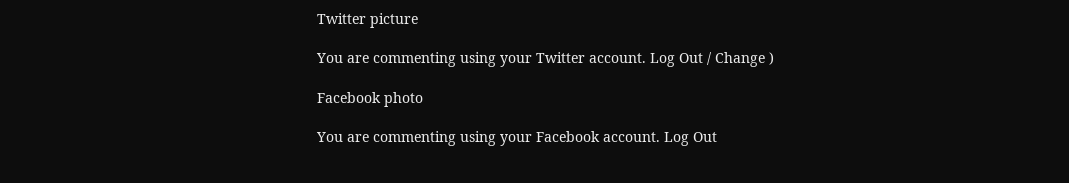Twitter picture

You are commenting using your Twitter account. Log Out / Change )

Facebook photo

You are commenting using your Facebook account. Log Out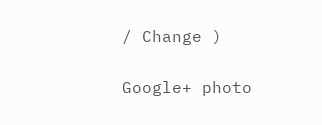/ Change )

Google+ photo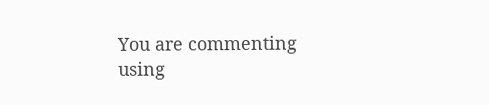You are commenting using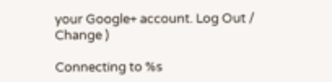your Google+ account. Log Out / Change )

Connecting to %s